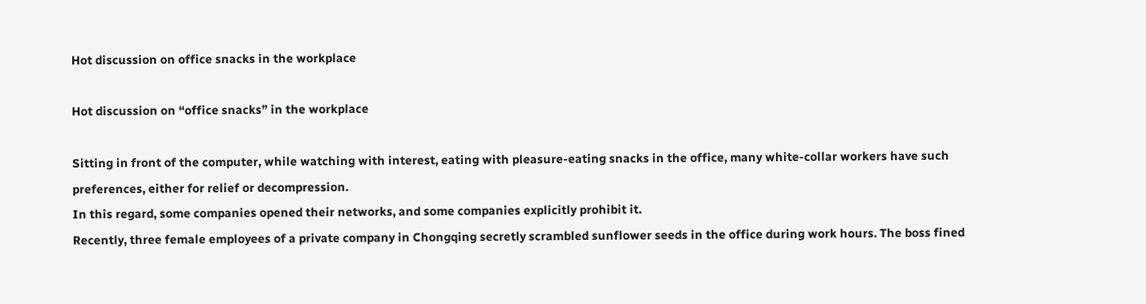Hot discussion on office snacks in the workplace

Hot discussion on “office snacks” in the workplace

Sitting in front of the computer, while watching with interest, eating with pleasure-eating snacks in the office, many white-collar workers have such preferences, either for relief or decompression.
In this regard, some companies opened their networks, and some companies explicitly prohibit it.
Recently, three female employees of a private company in Chongqing secretly scrambled sunflower seeds in the office during work hours. The boss fined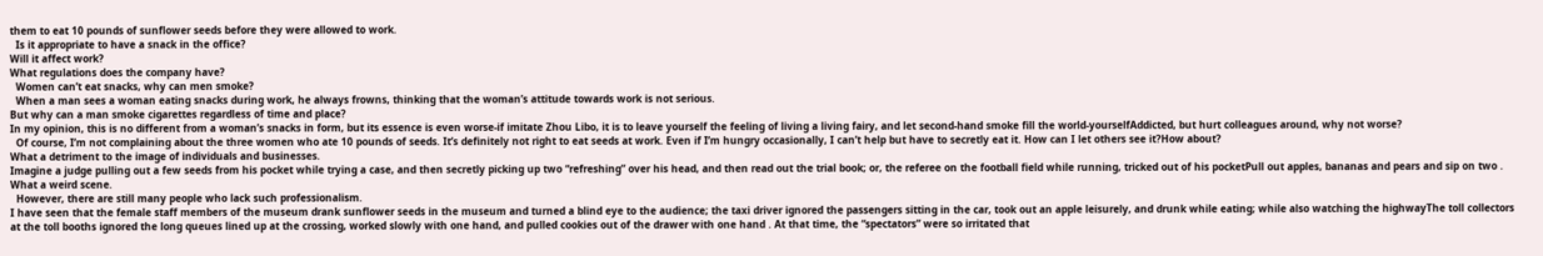them to eat 10 pounds of sunflower seeds before they were allowed to work.
  Is it appropriate to have a snack in the office?
Will it affect work?
What regulations does the company have?
  Women can’t eat snacks, why can men smoke?
  When a man sees a woman eating snacks during work, he always frowns, thinking that the woman’s attitude towards work is not serious.
But why can a man smoke cigarettes regardless of time and place?
In my opinion, this is no different from a woman’s snacks in form, but its essence is even worse-if imitate Zhou Libo, it is to leave yourself the feeling of living a living fairy, and let second-hand smoke fill the world-yourselfAddicted, but hurt colleagues around, why not worse?
  Of course, I’m not complaining about the three women who ate 10 pounds of seeds. It’s definitely not right to eat seeds at work. Even if I’m hungry occasionally, I can’t help but have to secretly eat it. How can I let others see it?How about?
What a detriment to the image of individuals and businesses.
Imagine a judge pulling out a few seeds from his pocket while trying a case, and then secretly picking up two “refreshing” over his head, and then read out the trial book; or, the referee on the football field while running, tricked out of his pocketPull out apples, bananas and pears and sip on two . What a weird scene.
  However, there are still many people who lack such professionalism.
I have seen that the female staff members of the museum drank sunflower seeds in the museum and turned a blind eye to the audience; the taxi driver ignored the passengers sitting in the car, took out an apple leisurely, and drunk while eating; while also watching the highwayThe toll collectors at the toll booths ignored the long queues lined up at the crossing, worked slowly with one hand, and pulled cookies out of the drawer with one hand . At that time, the “spectators” were so irritated that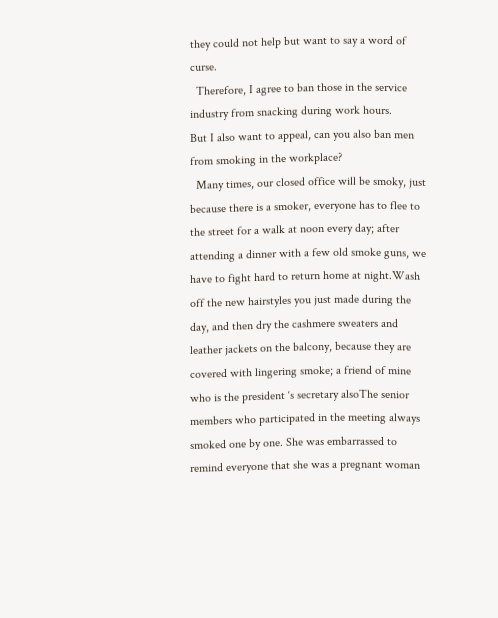they could not help but want to say a word of curse.
  Therefore, I agree to ban those in the service industry from snacking during work hours.
But I also want to appeal, can you also ban men from smoking in the workplace?
  Many times, our closed office will be smoky, just because there is a smoker, everyone has to flee to the street for a walk at noon every day; after attending a dinner with a few old smoke guns, we have to fight hard to return home at night.Wash off the new hairstyles you just made during the day, and then dry the cashmere sweaters and leather jackets on the balcony, because they are covered with lingering smoke; a friend of mine who is the president ‘s secretary alsoThe senior members who participated in the meeting always smoked one by one. She was embarrassed to remind everyone that she was a pregnant woman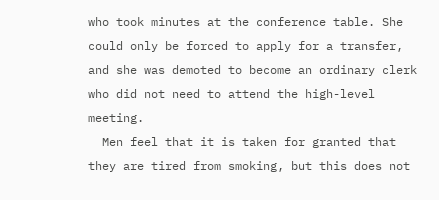who took minutes at the conference table. She could only be forced to apply for a transfer, and she was demoted to become an ordinary clerk who did not need to attend the high-level meeting.
  Men feel that it is taken for granted that they are tired from smoking, but this does not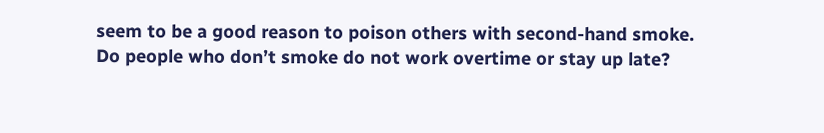seem to be a good reason to poison others with second-hand smoke.
Do people who don’t smoke do not work overtime or stay up late?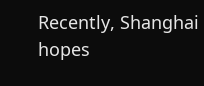Recently, Shanghai hopes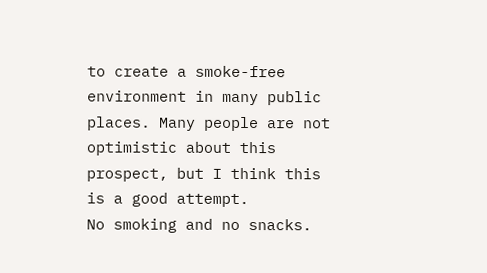to create a smoke-free environment in many public places. Many people are not optimistic about this prospect, but I think this is a good attempt.
No smoking and no snacks.